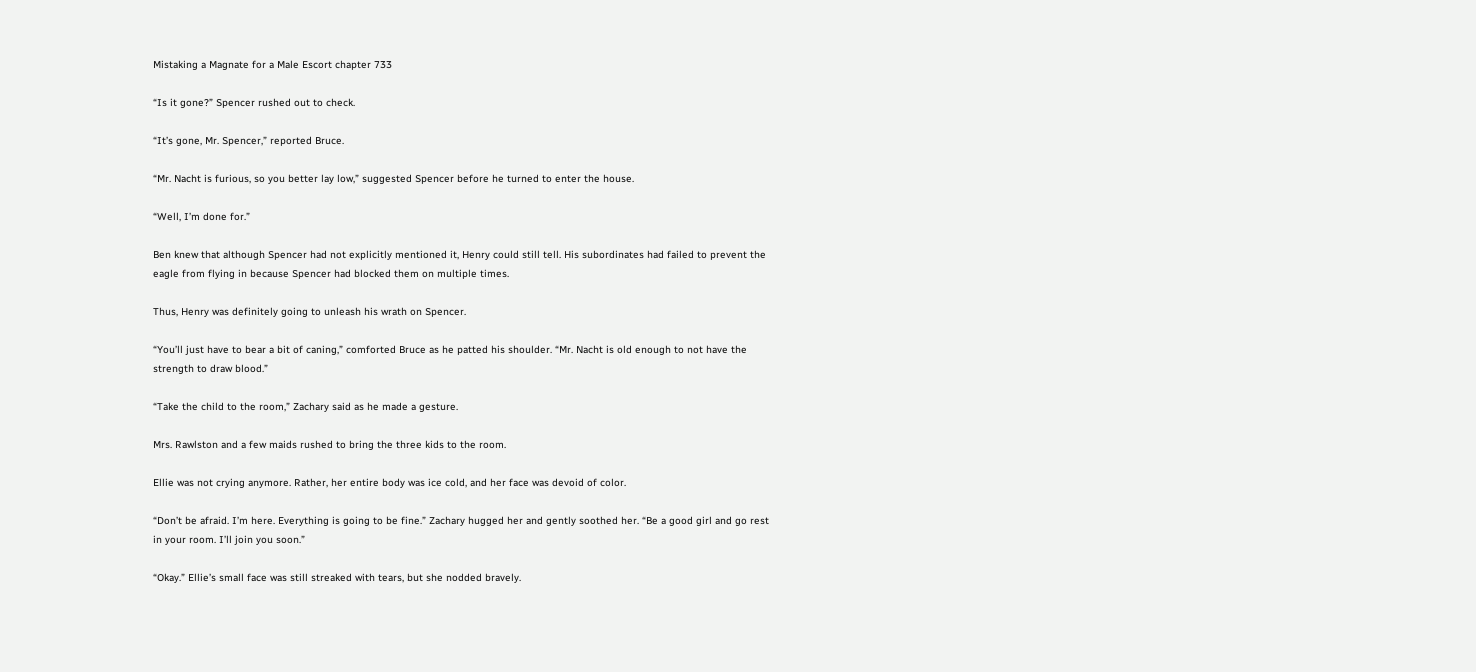Mistaking a Magnate for a Male Escort chapter 733

“Is it gone?” Spencer rushed out to check.

“It’s gone, Mr. Spencer,” reported Bruce.

“Mr. Nacht is furious, so you better lay low,” suggested Spencer before he turned to enter the house.

“Well, I’m done for.”

Ben knew that although Spencer had not explicitly mentioned it, Henry could still tell. His subordinates had failed to prevent the eagle from flying in because Spencer had blocked them on multiple times.

Thus, Henry was definitely going to unleash his wrath on Spencer.

“You’ll just have to bear a bit of caning,” comforted Bruce as he patted his shoulder. “Mr. Nacht is old enough to not have the strength to draw blood.”

“Take the child to the room,” Zachary said as he made a gesture.

Mrs. Rawlston and a few maids rushed to bring the three kids to the room.

Ellie was not crying anymore. Rather, her entire body was ice cold, and her face was devoid of color.

“Don’t be afraid. I’m here. Everything is going to be fine.” Zachary hugged her and gently soothed her. “Be a good girl and go rest in your room. I’ll join you soon.”

“Okay.” Ellie’s small face was still streaked with tears, but she nodded bravely.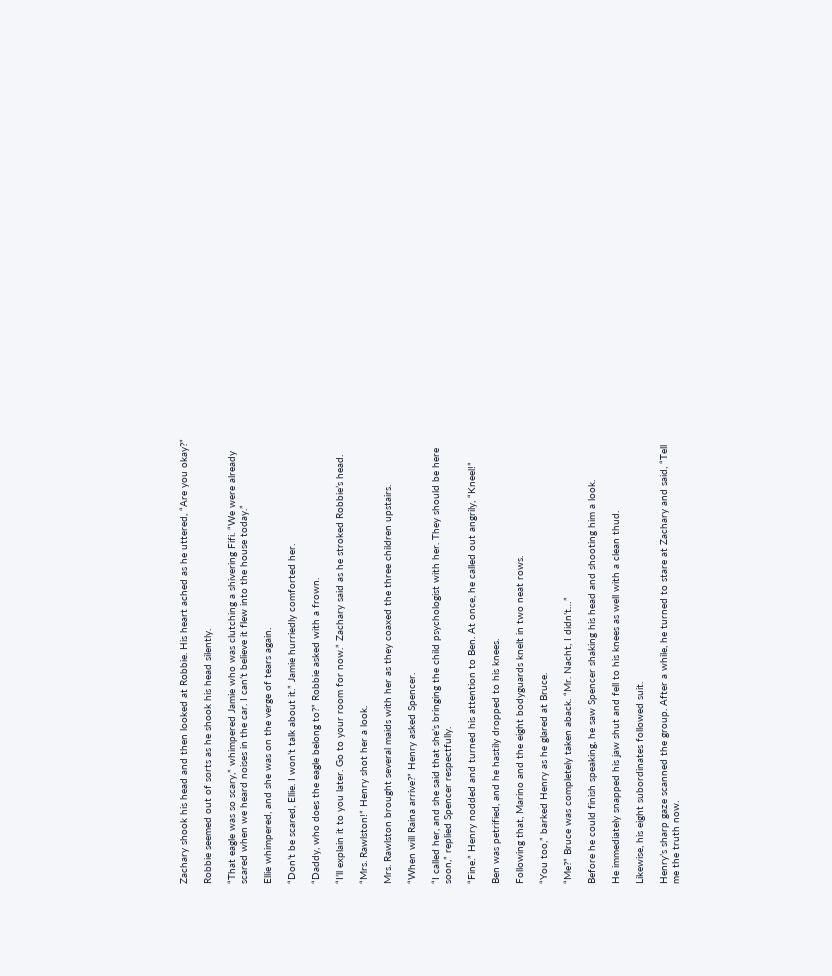Zachary shook his head and then looked at Robbie. His heart ached as he uttered, “Are you okay?”

Robbie seemed out of sorts as he shook his head silently.

“That eagle was so scary,” whimpered Jamie who was clutching a shivering Fifi. “We were already scared when we heard noises in the car. I can’t believe it flew into the house today.”

Ellie whimpered, and she was on the verge of tears again.

“Don’t be scared, Ellie. I won’t talk about it.” Jamie hurriedly comforted her.

“Daddy, who does the eagle belong to?” Robbie asked with a frown.

“I’ll explain it to you later. Go to your room for now.” Zachary said as he stroked Robbie’s head.

“Mrs. Rawlston!” Henry shot her a look.

Mrs. Rawlston brought several maids with her as they coaxed the three children upstairs.

“When will Raina arrive?” Henry asked Spencer.

“I called her, and she said that she’s bringing the child psychologist with her. They should be here soon,” replied Spencer respectfully.

“Fine.” Henry nodded and turned his attention to Ben. At once, he called out angrily, “Kneel!”

Ben was petrified, and he hastily dropped to his knees.

Following that, Marino and the eight bodyguards knelt in two neat rows.

“You too,” barked Henry as he glared at Bruce.

“Me?” Bruce was completely taken aback. “Mr. Nacht, I didn’t…”

Before he could finish speaking, he saw Spencer shaking his head and shooting him a look.

He immediately snapped his jaw shut and fell to his knees as well with a clean thud.

Likewise, his eight subordinates followed suit.

Henry’s sharp gaze scanned the group. After a while, he turned to stare at Zachary and said, “Tell me the truth now.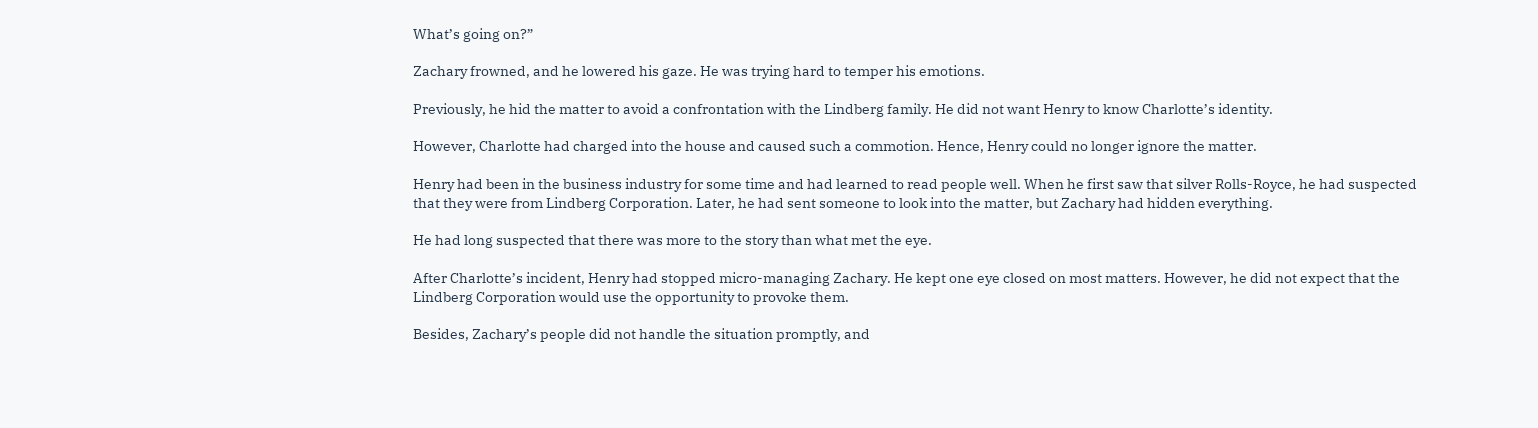What’s going on?”

Zachary frowned, and he lowered his gaze. He was trying hard to temper his emotions.

Previously, he hid the matter to avoid a confrontation with the Lindberg family. He did not want Henry to know Charlotte’s identity.

However, Charlotte had charged into the house and caused such a commotion. Hence, Henry could no longer ignore the matter.

Henry had been in the business industry for some time and had learned to read people well. When he first saw that silver Rolls-Royce, he had suspected that they were from Lindberg Corporation. Later, he had sent someone to look into the matter, but Zachary had hidden everything.

He had long suspected that there was more to the story than what met the eye.

After Charlotte’s incident, Henry had stopped micro-managing Zachary. He kept one eye closed on most matters. However, he did not expect that the Lindberg Corporation would use the opportunity to provoke them.

Besides, Zachary’s people did not handle the situation promptly, and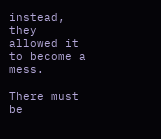instead, they allowed it to become a mess.

There must be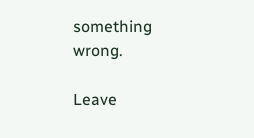something wrong.

Leave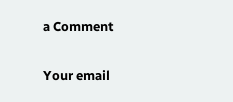a Comment

Your email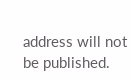address will not be published.